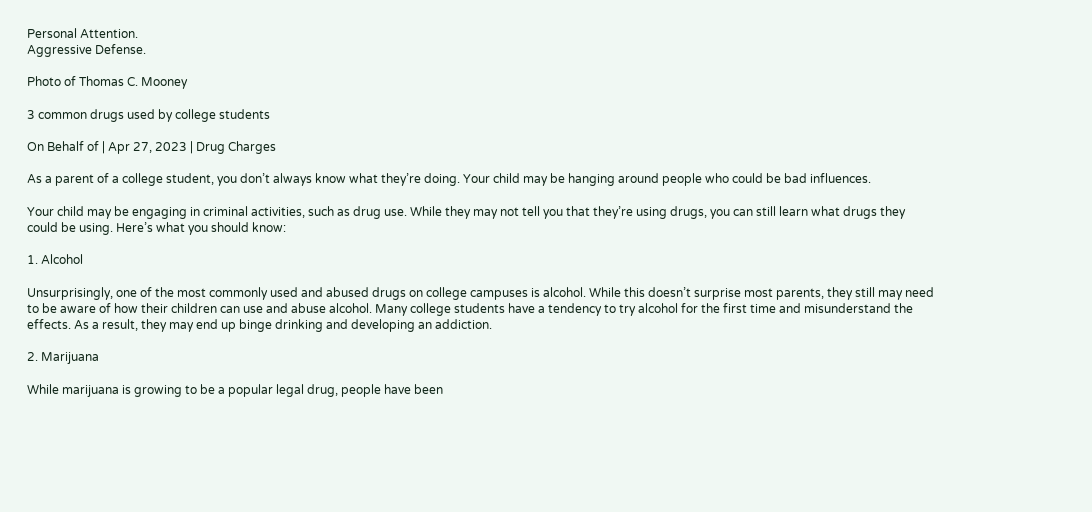Personal Attention.
Aggressive Defense.

Photo of Thomas C. Mooney

3 common drugs used by college students

On Behalf of | Apr 27, 2023 | Drug Charges

As a parent of a college student, you don’t always know what they’re doing. Your child may be hanging around people who could be bad influences.

Your child may be engaging in criminal activities, such as drug use. While they may not tell you that they’re using drugs, you can still learn what drugs they could be using. Here’s what you should know:

1. Alcohol

Unsurprisingly, one of the most commonly used and abused drugs on college campuses is alcohol. While this doesn’t surprise most parents, they still may need to be aware of how their children can use and abuse alcohol. Many college students have a tendency to try alcohol for the first time and misunderstand the effects. As a result, they may end up binge drinking and developing an addiction.

2. Marijuana

While marijuana is growing to be a popular legal drug, people have been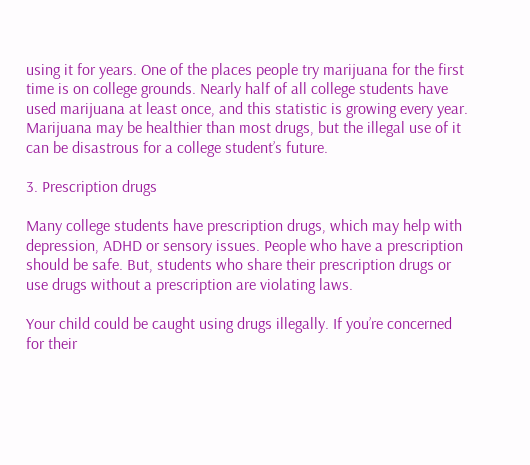using it for years. One of the places people try marijuana for the first time is on college grounds. Nearly half of all college students have used marijuana at least once, and this statistic is growing every year. Marijuana may be healthier than most drugs, but the illegal use of it can be disastrous for a college student’s future.

3. Prescription drugs

Many college students have prescription drugs, which may help with depression, ADHD or sensory issues. People who have a prescription should be safe. But, students who share their prescription drugs or use drugs without a prescription are violating laws.

Your child could be caught using drugs illegally. If you’re concerned for their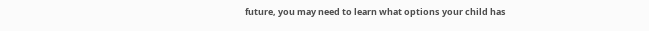future, you may need to learn what options your child has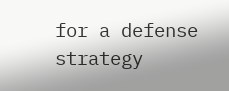for a defense strategy